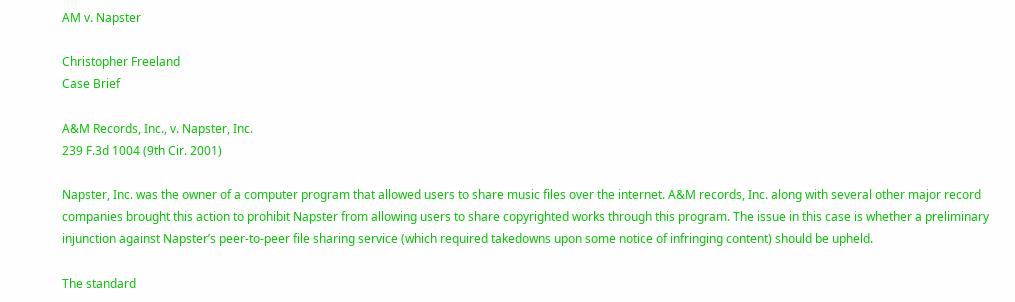AM v. Napster

Christopher Freeland
Case Brief

A&M Records, Inc., v. Napster, Inc.
239 F.3d 1004 (9th Cir. 2001)

Napster, Inc. was the owner of a computer program that allowed users to share music files over the internet. A&M records, Inc. along with several other major record companies brought this action to prohibit Napster from allowing users to share copyrighted works through this program. The issue in this case is whether a preliminary injunction against Napster’s peer-to-peer file sharing service (which required takedowns upon some notice of infringing content) should be upheld.

The standard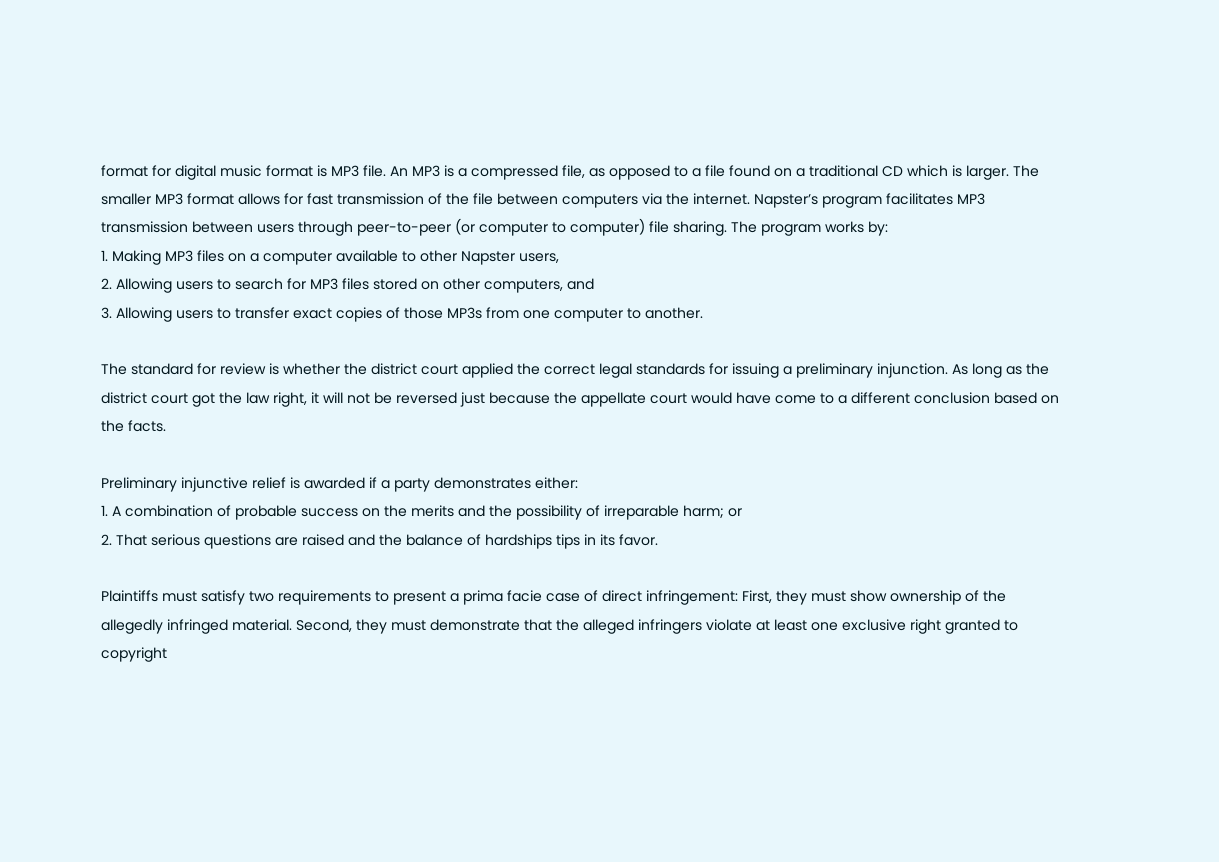format for digital music format is MP3 file. An MP3 is a compressed file, as opposed to a file found on a traditional CD which is larger. The smaller MP3 format allows for fast transmission of the file between computers via the internet. Napster’s program facilitates MP3 transmission between users through peer-to-peer (or computer to computer) file sharing. The program works by:
1. Making MP3 files on a computer available to other Napster users,
2. Allowing users to search for MP3 files stored on other computers, and
3. Allowing users to transfer exact copies of those MP3s from one computer to another.

The standard for review is whether the district court applied the correct legal standards for issuing a preliminary injunction. As long as the district court got the law right, it will not be reversed just because the appellate court would have come to a different conclusion based on the facts.

Preliminary injunctive relief is awarded if a party demonstrates either:
1. A combination of probable success on the merits and the possibility of irreparable harm; or
2. That serious questions are raised and the balance of hardships tips in its favor.

Plaintiffs must satisfy two requirements to present a prima facie case of direct infringement: First, they must show ownership of the allegedly infringed material. Second, they must demonstrate that the alleged infringers violate at least one exclusive right granted to copyright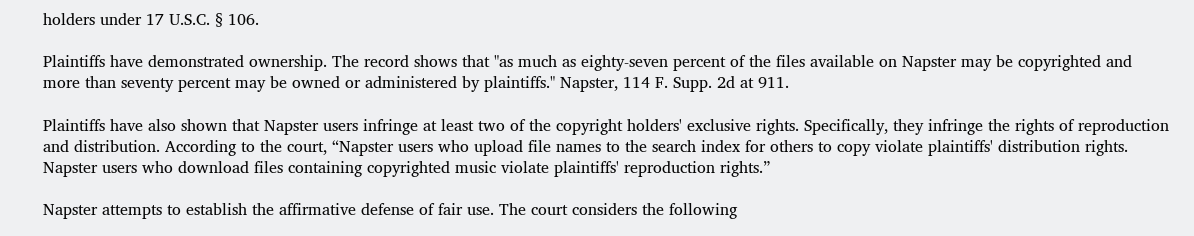holders under 17 U.S.C. § 106.

Plaintiffs have demonstrated ownership. The record shows that "as much as eighty-seven percent of the files available on Napster may be copyrighted and more than seventy percent may be owned or administered by plaintiffs." Napster, 114 F. Supp. 2d at 911.

Plaintiffs have also shown that Napster users infringe at least two of the copyright holders' exclusive rights. Specifically, they infringe the rights of reproduction and distribution. According to the court, “Napster users who upload file names to the search index for others to copy violate plaintiffs' distribution rights. Napster users who download files containing copyrighted music violate plaintiffs' reproduction rights.”

Napster attempts to establish the affirmative defense of fair use. The court considers the following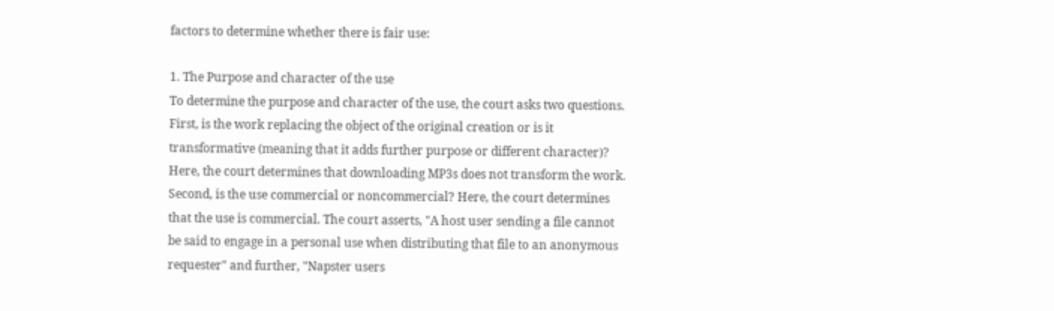factors to determine whether there is fair use:

1. The Purpose and character of the use
To determine the purpose and character of the use, the court asks two questions. First, is the work replacing the object of the original creation or is it transformative (meaning that it adds further purpose or different character)? Here, the court determines that downloading MP3s does not transform the work.
Second, is the use commercial or noncommercial? Here, the court determines that the use is commercial. The court asserts, "A host user sending a file cannot be said to engage in a personal use when distributing that file to an anonymous requester" and further, "Napster users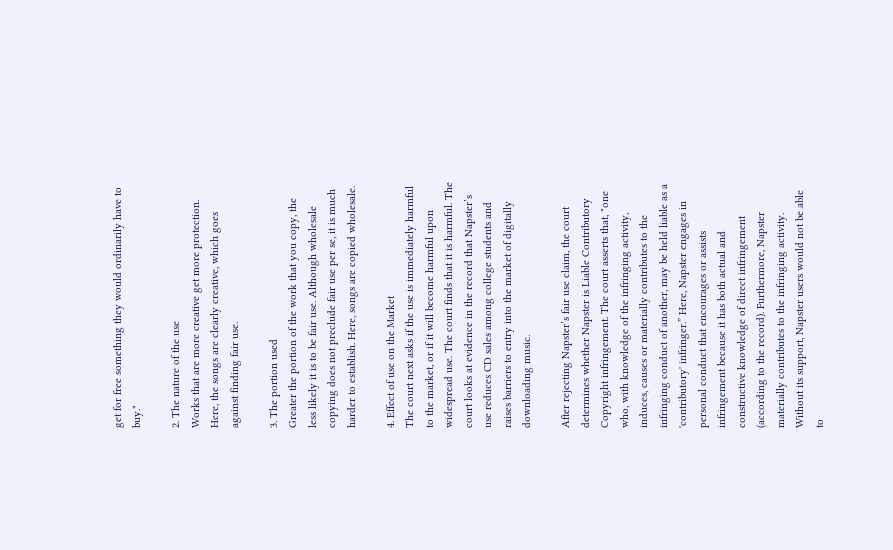get for free something they would ordinarily have to buy."

2. The nature of the use
Works that are more creative get more protection. Here, the songs are clearly creative, which goes against finding fair use.

3. The portion used
Greater the portion of the work that you copy, the less likely it is to be fair use. Although wholesale copying does not preclude fair use per se, it is much harder to establish. Here, songs are copied wholesale.

4. Effect of use on the Market
The court next asks if the use is immediately harmful to the market, or if it will become harmful upon widespread use. The court finds that it is harmful. The court looks at evidence in the record that Napster’s use reduces CD sales among college students and raises barriers to entry into the market of digitally downloading music.

After rejecting Napster’s fair use claim, the court determines whether Napster is Liable Contributory Copyright infringement. The court asserts that, "one who, with knowledge of the infringing activity, induces, causes or materially contributes to the infringing conduct of another, may be held liable as a 'contributory' infringer.” Here, Napster engages in personal conduct that encourages or assists infringement because it has both actual and constructive knowledge of direct infringement (according to the record). Furthermore, Napster materially contributes to the infringing activity. Without its support, Napster users would not be able to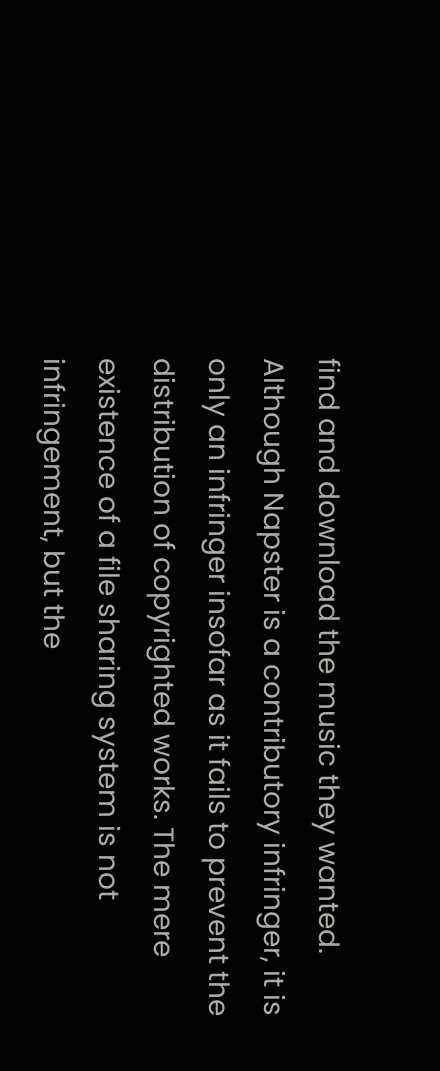find and download the music they wanted.
Although Napster is a contributory infringer, it is only an infringer insofar as it fails to prevent the distribution of copyrighted works. The mere existence of a file sharing system is not infringement, but the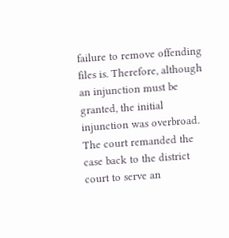failure to remove offending files is. Therefore, although an injunction must be granted, the initial injunction was overbroad. The court remanded the case back to the district court to serve an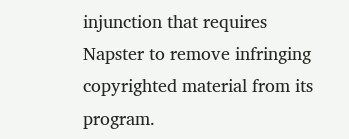injunction that requires Napster to remove infringing copyrighted material from its program.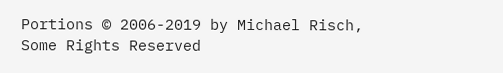Portions © 2006-2019 by Michael Risch, Some Rights Reserved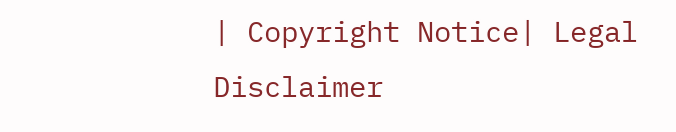| Copyright Notice| Legal Disclaimer